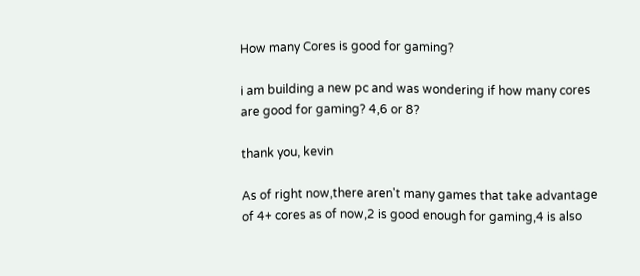How many Cores is good for gaming?

i am building a new pc and was wondering if how many cores are good for gaming? 4,6 or 8?

thank you, kevin

As of right now,there aren't many games that take advantage of 4+ cores as of now,2 is good enough for gaming,4 is also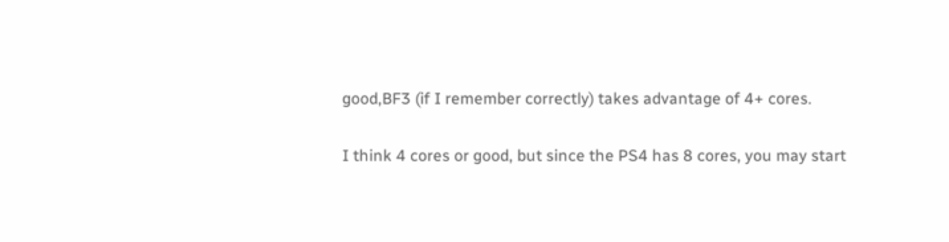good,BF3 (if I remember correctly) takes advantage of 4+ cores.

I think 4 cores or good, but since the PS4 has 8 cores, you may start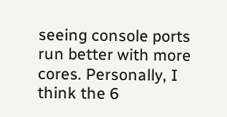seeing console ports run better with more cores. Personally, I think the 6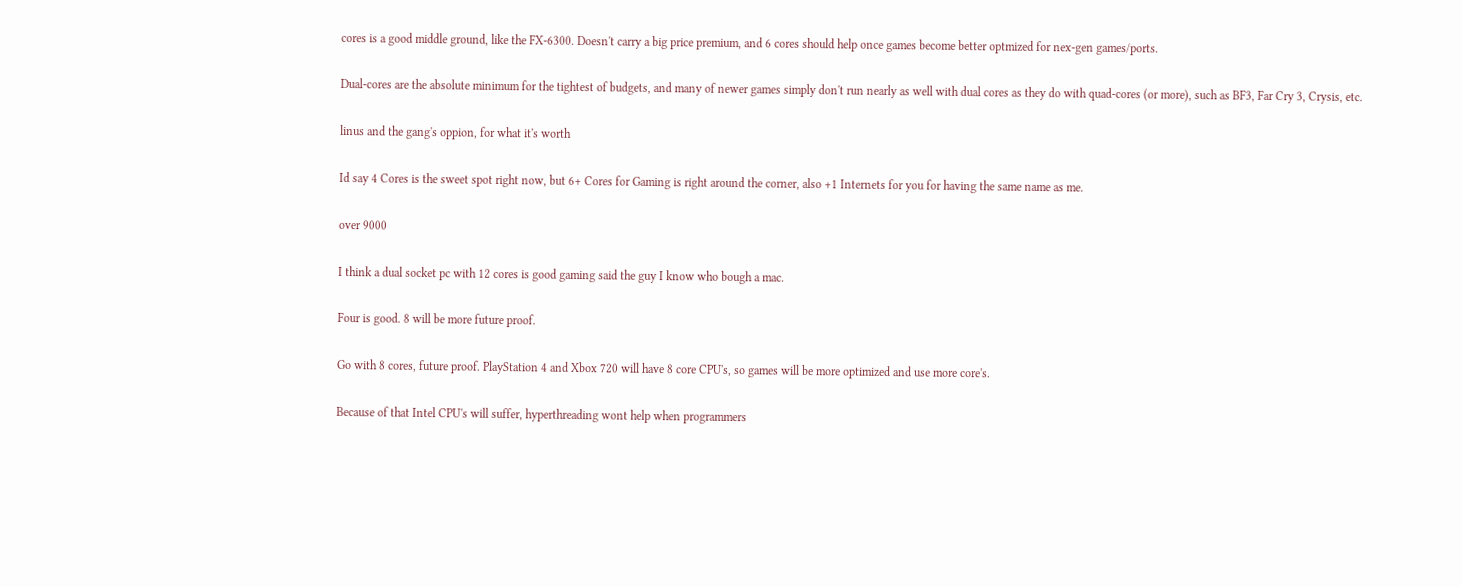cores is a good middle ground, like the FX-6300. Doesn't carry a big price premium, and 6 cores should help once games become better optmized for nex-gen games/ports.

Dual-cores are the absolute minimum for the tightest of budgets, and many of newer games simply don't run nearly as well with dual cores as they do with quad-cores (or more), such as BF3, Far Cry 3, Crysis, etc.

linus and the gang's oppion, for what it's worth

Id say 4 Cores is the sweet spot right now, but 6+ Cores for Gaming is right around the corner, also +1 Internets for you for having the same name as me.

over 9000

I think a dual socket pc with 12 cores is good gaming said the guy I know who bough a mac.

Four is good. 8 will be more future proof.

Go with 8 cores, future proof. PlayStation 4 and Xbox 720 will have 8 core CPU's, so games will be more optimized and use more core's.

Because of that Intel CPU's will suffer, hyperthreading wont help when programmers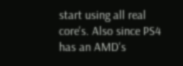start using all real core's. Also since PS4 has an AMD's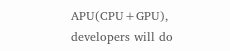APU(CPU+GPU), developers will do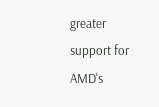greater support for AMD's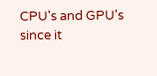CPU's and GPU's since it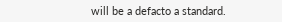will be a defacto a standard.